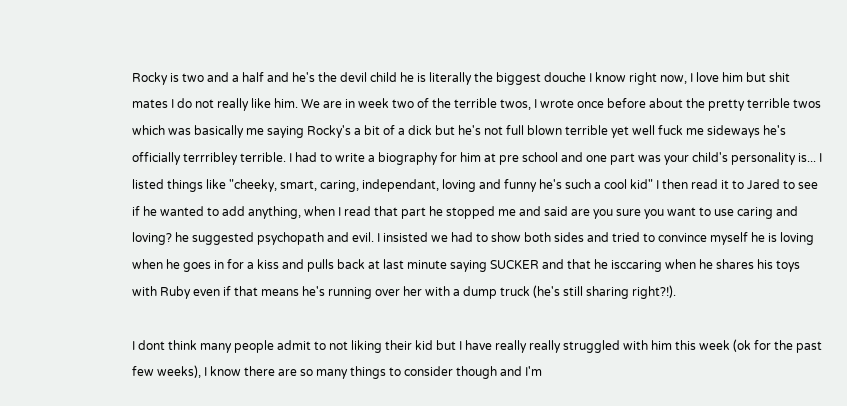Rocky is two and a half and he's the devil child he is literally the biggest douche I know right now, I love him but shit mates I do not really like him. We are in week two of the terrible twos, I wrote once before about the pretty terrible twos which was basically me saying Rocky's a bit of a dick but he's not full blown terrible yet well fuck me sideways he's officially terrribley terrible. I had to write a biography for him at pre school and one part was your child's personality is... I listed things like "cheeky, smart, caring, independant, loving and funny he's such a cool kid" I then read it to Jared to see if he wanted to add anything, when I read that part he stopped me and said are you sure you want to use caring and loving? he suggested psychopath and evil. I insisted we had to show both sides and tried to convince myself he is loving when he goes in for a kiss and pulls back at last minute saying SUCKER and that he isccaring when he shares his toys with Ruby even if that means he's running over her with a dump truck (he's still sharing right?!).

I dont think many people admit to not liking their kid but I have really really struggled with him this week (ok for the past few weeks), I know there are so many things to consider though and I'm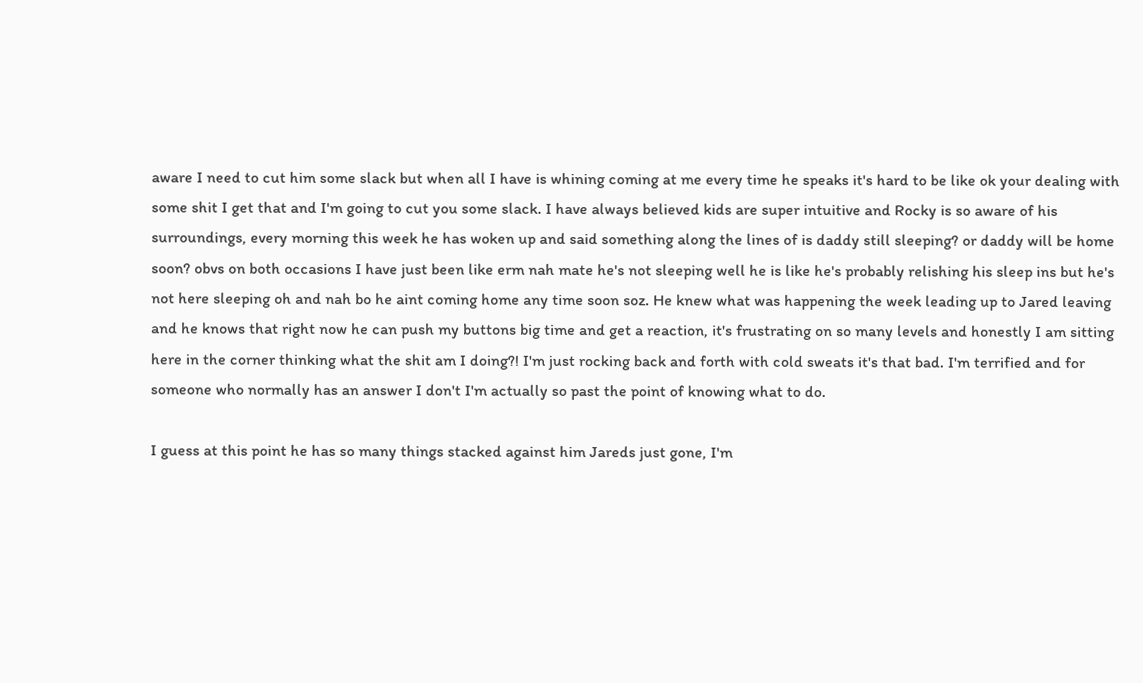aware I need to cut him some slack but when all I have is whining coming at me every time he speaks it's hard to be like ok your dealing with some shit I get that and I'm going to cut you some slack. I have always believed kids are super intuitive and Rocky is so aware of his surroundings, every morning this week he has woken up and said something along the lines of is daddy still sleeping? or daddy will be home soon? obvs on both occasions I have just been like erm nah mate he's not sleeping well he is like he's probably relishing his sleep ins but he's not here sleeping oh and nah bo he aint coming home any time soon soz. He knew what was happening the week leading up to Jared leaving and he knows that right now he can push my buttons big time and get a reaction, it's frustrating on so many levels and honestly I am sitting here in the corner thinking what the shit am I doing?! I'm just rocking back and forth with cold sweats it's that bad. I'm terrified and for someone who normally has an answer I don't I'm actually so past the point of knowing what to do.

I guess at this point he has so many things stacked against him Jareds just gone, I'm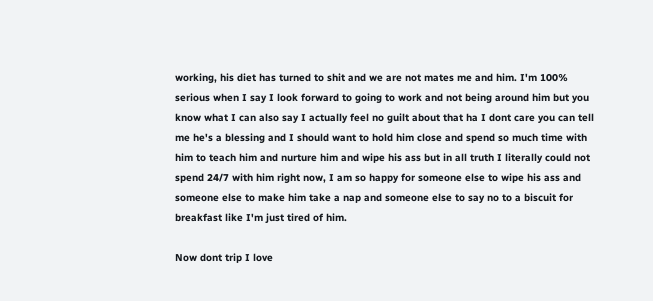working, his diet has turned to shit and we are not mates me and him. I'm 100% serious when I say I look forward to going to work and not being around him but you know what I can also say I actually feel no guilt about that ha I dont care you can tell me he's a blessing and I should want to hold him close and spend so much time with him to teach him and nurture him and wipe his ass but in all truth I literally could not spend 24/7 with him right now, I am so happy for someone else to wipe his ass and someone else to make him take a nap and someone else to say no to a biscuit for breakfast like I'm just tired of him.

Now dont trip I love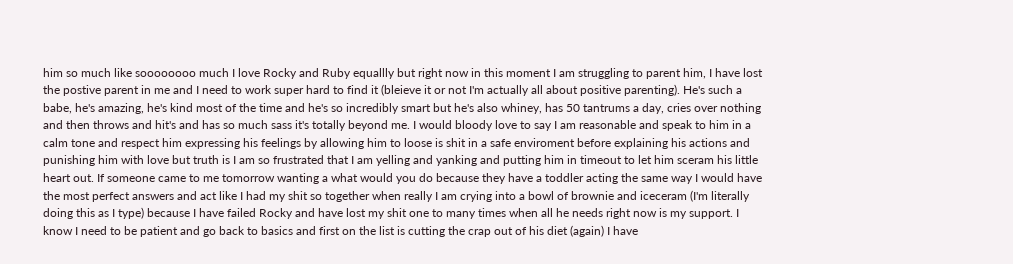him so much like soooooooo much I love Rocky and Ruby equallly but right now in this moment I am struggling to parent him, I have lost the postive parent in me and I need to work super hard to find it (bleieve it or not I'm actually all about positive parenting). He's such a babe, he's amazing, he's kind most of the time and he's so incredibly smart but he's also whiney, has 50 tantrums a day, cries over nothing and then throws and hit's and has so much sass it's totally beyond me. I would bloody love to say I am reasonable and speak to him in a calm tone and respect him expressing his feelings by allowing him to loose is shit in a safe enviroment before explaining his actions and punishing him with love but truth is I am so frustrated that I am yelling and yanking and putting him in timeout to let him sceram his little heart out. If someone came to me tomorrow wanting a what would you do because they have a toddler acting the same way I would have the most perfect answers and act like I had my shit so together when really I am crying into a bowl of brownie and iceceram (I'm literally doing this as I type) because I have failed Rocky and have lost my shit one to many times when all he needs right now is my support. I know I need to be patient and go back to basics and first on the list is cutting the crap out of his diet (again) I have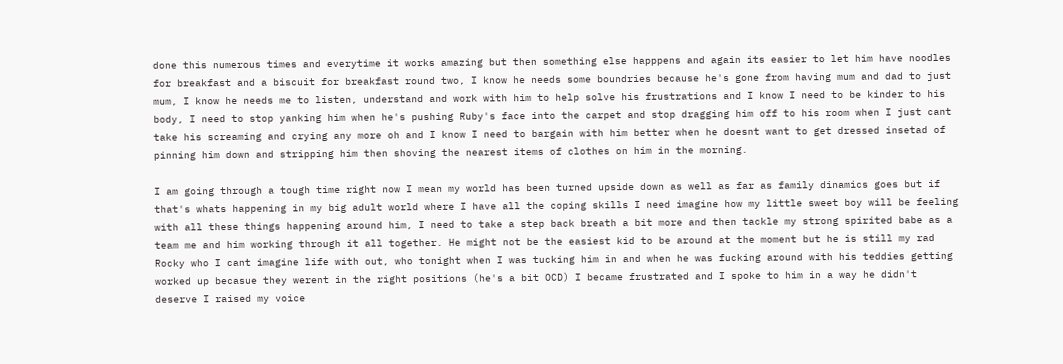done this numerous times and everytime it works amazing but then something else happpens and again its easier to let him have noodles for breakfast and a biscuit for breakfast round two, I know he needs some boundries because he's gone from having mum and dad to just mum, I know he needs me to listen, understand and work with him to help solve his frustrations and I know I need to be kinder to his body, I need to stop yanking him when he's pushing Ruby's face into the carpet and stop dragging him off to his room when I just cant take his screaming and crying any more oh and I know I need to bargain with him better when he doesnt want to get dressed insetad of pinning him down and stripping him then shoving the nearest items of clothes on him in the morning.

I am going through a tough time right now I mean my world has been turned upside down as well as far as family dinamics goes but if that's whats happening in my big adult world where I have all the coping skills I need imagine how my little sweet boy will be feeling with all these things happening around him, I need to take a step back breath a bit more and then tackle my strong spirited babe as a team me and him working through it all together. He might not be the easiest kid to be around at the moment but he is still my rad Rocky who I cant imagine life with out, who tonight when I was tucking him in and when he was fucking around with his teddies getting worked up becasue they werent in the right positions (he's a bit OCD) I became frustrated and I spoke to him in a way he didn't deserve I raised my voice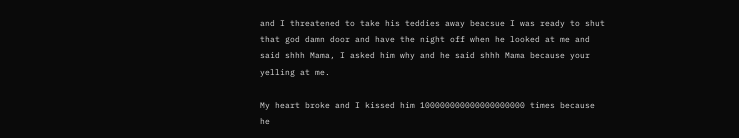and I threatened to take his teddies away beacsue I was ready to shut that god damn door and have the night off when he looked at me and said shhh Mama, I asked him why and he said shhh Mama because your yelling at me.

My heart broke and I kissed him 100000000000000000000 times because he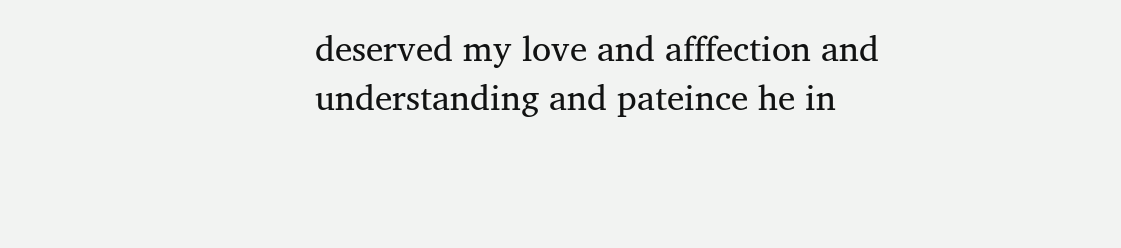deserved my love and afffection and understanding and pateince he in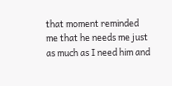that moment reminded me that he needs me just as much as I need him and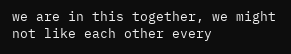we are in this together, we might not like each other every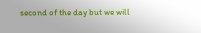second of the day but we will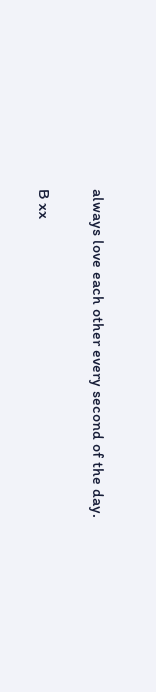always love each other every second of the day.

B xx